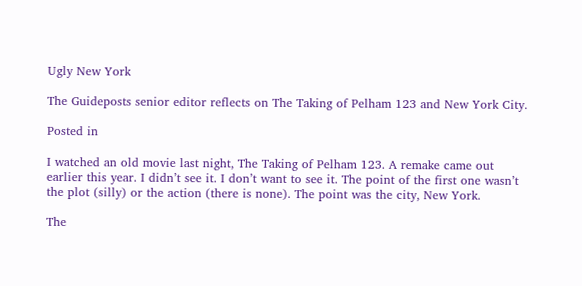Ugly New York

The Guideposts senior editor reflects on The Taking of Pelham 123 and New York City.

Posted in

I watched an old movie last night, The Taking of Pelham 123. A remake came out earlier this year. I didn’t see it. I don’t want to see it. The point of the first one wasn’t the plot (silly) or the action (there is none). The point was the city, New York.

The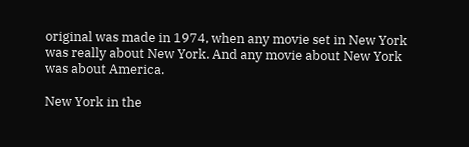original was made in 1974, when any movie set in New York was really about New York. And any movie about New York was about America.

New York in the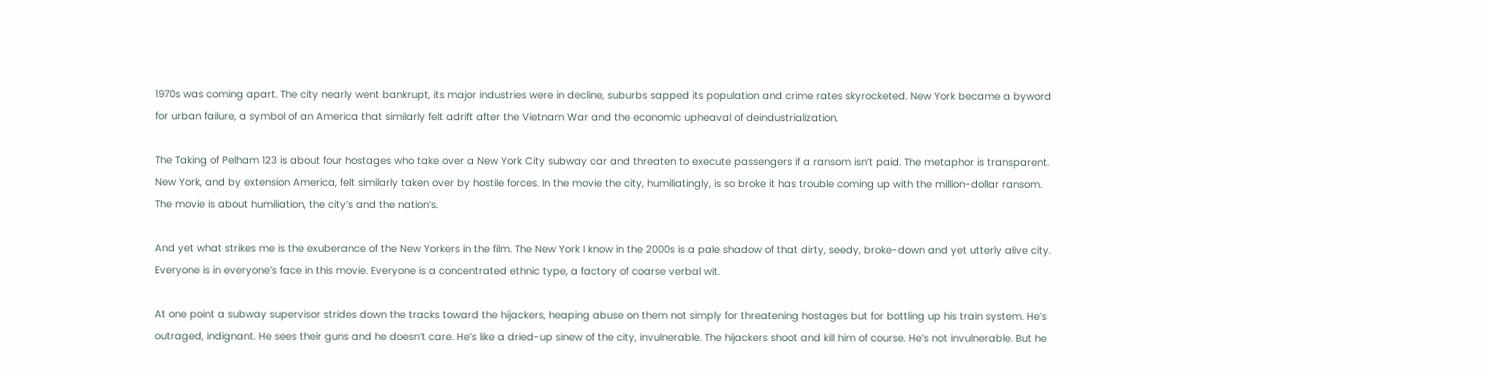1970s was coming apart. The city nearly went bankrupt, its major industries were in decline, suburbs sapped its population and crime rates skyrocketed. New York became a byword for urban failure, a symbol of an America that similarly felt adrift after the Vietnam War and the economic upheaval of deindustrialization.

The Taking of Pelham 123 is about four hostages who take over a New York City subway car and threaten to execute passengers if a ransom isn’t paid. The metaphor is transparent. New York, and by extension America, felt similarly taken over by hostile forces. In the movie the city, humiliatingly, is so broke it has trouble coming up with the million-dollar ransom. The movie is about humiliation, the city’s and the nation’s.

And yet what strikes me is the exuberance of the New Yorkers in the film. The New York I know in the 2000s is a pale shadow of that dirty, seedy, broke-down and yet utterly alive city. Everyone is in everyone’s face in this movie. Everyone is a concentrated ethnic type, a factory of coarse verbal wit.

At one point a subway supervisor strides down the tracks toward the hijackers, heaping abuse on them not simply for threatening hostages but for bottling up his train system. He’s outraged, indignant. He sees their guns and he doesn’t care. He’s like a dried-up sinew of the city, invulnerable. The hijackers shoot and kill him of course. He’s not invulnerable. But he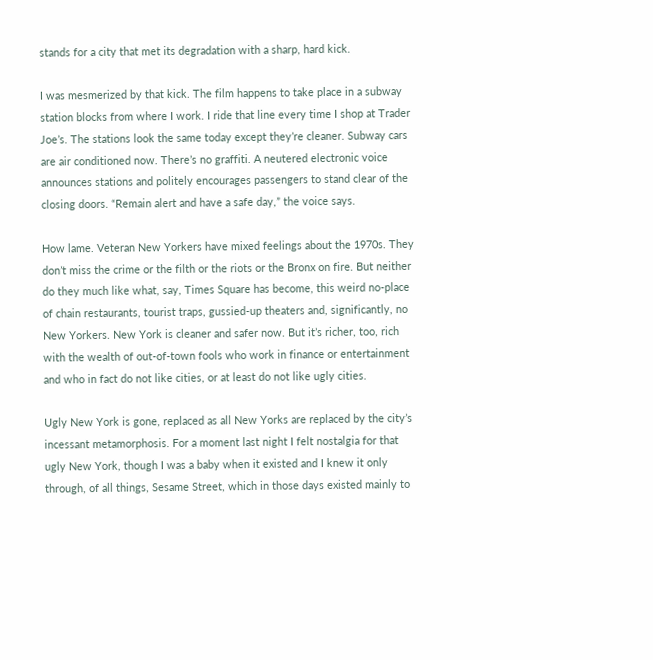stands for a city that met its degradation with a sharp, hard kick.

I was mesmerized by that kick. The film happens to take place in a subway station blocks from where I work. I ride that line every time I shop at Trader Joe’s. The stations look the same today except they’re cleaner. Subway cars are air conditioned now. There’s no graffiti. A neutered electronic voice announces stations and politely encourages passengers to stand clear of the closing doors. “Remain alert and have a safe day,” the voice says.

How lame. Veteran New Yorkers have mixed feelings about the 1970s. They don’t miss the crime or the filth or the riots or the Bronx on fire. But neither do they much like what, say, Times Square has become, this weird no-place of chain restaurants, tourist traps, gussied-up theaters and, significantly, no New Yorkers. New York is cleaner and safer now. But it’s richer, too, rich with the wealth of out-of-town fools who work in finance or entertainment and who in fact do not like cities, or at least do not like ugly cities.

Ugly New York is gone, replaced as all New Yorks are replaced by the city’s incessant metamorphosis. For a moment last night I felt nostalgia for that ugly New York, though I was a baby when it existed and I knew it only through, of all things, Sesame Street, which in those days existed mainly to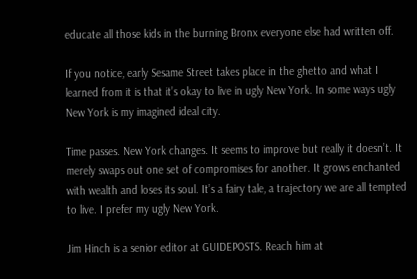educate all those kids in the burning Bronx everyone else had written off.

If you notice, early Sesame Street takes place in the ghetto and what I learned from it is that it’s okay to live in ugly New York. In some ways ugly New York is my imagined ideal city.

Time passes. New York changes. It seems to improve but really it doesn’t. It merely swaps out one set of compromises for another. It grows enchanted with wealth and loses its soul. It’s a fairy tale, a trajectory we are all tempted to live. I prefer my ugly New York.

Jim Hinch is a senior editor at GUIDEPOSTS. Reach him at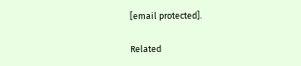[email protected].

Related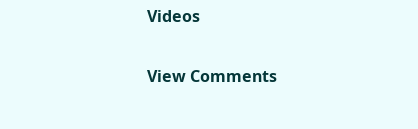Videos

View Comments